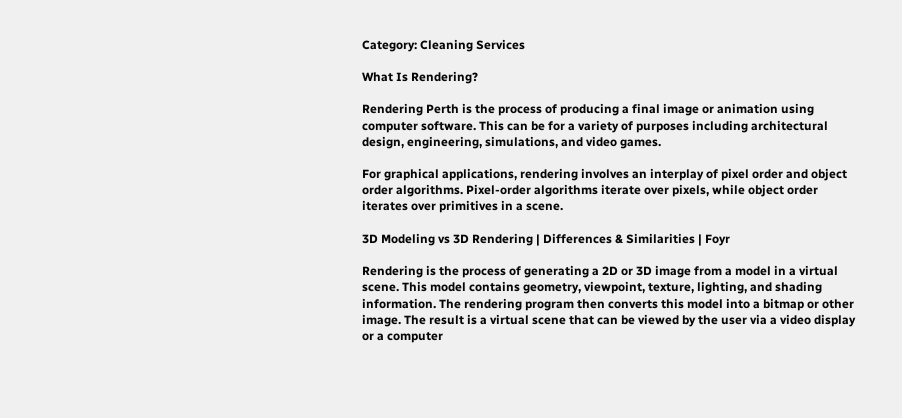Category: Cleaning Services

What Is Rendering?

Rendering Perth is the process of producing a final image or animation using computer software. This can be for a variety of purposes including architectural design, engineering, simulations, and video games.

For graphical applications, rendering involves an interplay of pixel order and object order algorithms. Pixel-order algorithms iterate over pixels, while object order iterates over primitives in a scene.

3D Modeling vs 3D Rendering | Differences & Similarities | Foyr

Rendering is the process of generating a 2D or 3D image from a model in a virtual scene. This model contains geometry, viewpoint, texture, lighting, and shading information. The rendering program then converts this model into a bitmap or other image. The result is a virtual scene that can be viewed by the user via a video display or a computer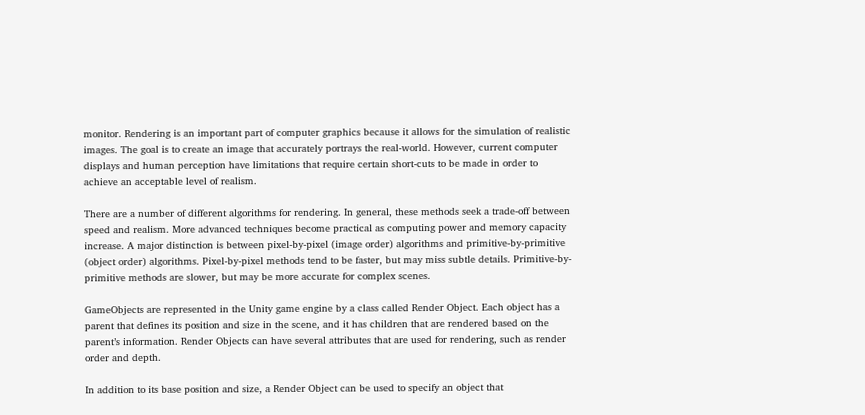monitor. Rendering is an important part of computer graphics because it allows for the simulation of realistic images. The goal is to create an image that accurately portrays the real-world. However, current computer displays and human perception have limitations that require certain short-cuts to be made in order to achieve an acceptable level of realism.

There are a number of different algorithms for rendering. In general, these methods seek a trade-off between speed and realism. More advanced techniques become practical as computing power and memory capacity increase. A major distinction is between pixel-by-pixel (image order) algorithms and primitive-by-primitive (object order) algorithms. Pixel-by-pixel methods tend to be faster, but may miss subtle details. Primitive-by-primitive methods are slower, but may be more accurate for complex scenes.

GameObjects are represented in the Unity game engine by a class called Render Object. Each object has a parent that defines its position and size in the scene, and it has children that are rendered based on the parent’s information. Render Objects can have several attributes that are used for rendering, such as render order and depth.

In addition to its base position and size, a Render Object can be used to specify an object that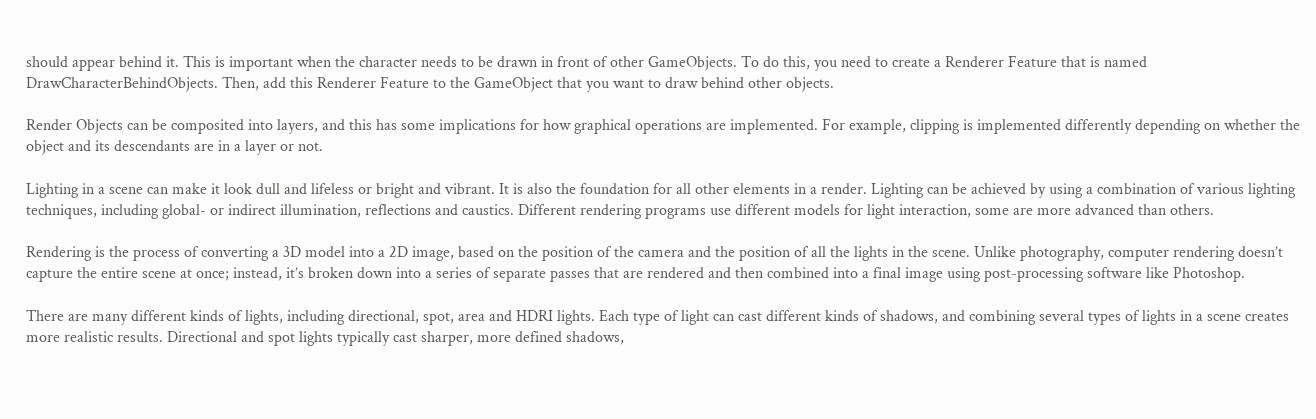should appear behind it. This is important when the character needs to be drawn in front of other GameObjects. To do this, you need to create a Renderer Feature that is named DrawCharacterBehindObjects. Then, add this Renderer Feature to the GameObject that you want to draw behind other objects.

Render Objects can be composited into layers, and this has some implications for how graphical operations are implemented. For example, clipping is implemented differently depending on whether the object and its descendants are in a layer or not.

Lighting in a scene can make it look dull and lifeless or bright and vibrant. It is also the foundation for all other elements in a render. Lighting can be achieved by using a combination of various lighting techniques, including global- or indirect illumination, reflections and caustics. Different rendering programs use different models for light interaction, some are more advanced than others.

Rendering is the process of converting a 3D model into a 2D image, based on the position of the camera and the position of all the lights in the scene. Unlike photography, computer rendering doesn’t capture the entire scene at once; instead, it’s broken down into a series of separate passes that are rendered and then combined into a final image using post-processing software like Photoshop.

There are many different kinds of lights, including directional, spot, area and HDRI lights. Each type of light can cast different kinds of shadows, and combining several types of lights in a scene creates more realistic results. Directional and spot lights typically cast sharper, more defined shadows,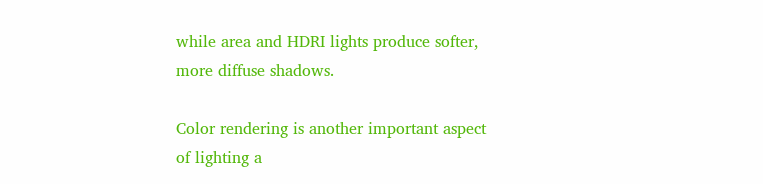while area and HDRI lights produce softer, more diffuse shadows.

Color rendering is another important aspect of lighting a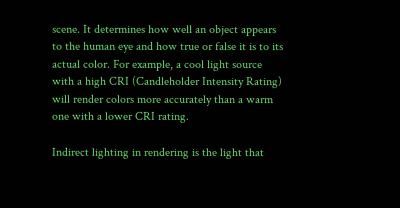scene. It determines how well an object appears to the human eye and how true or false it is to its actual color. For example, a cool light source with a high CRI (Candleholder Intensity Rating) will render colors more accurately than a warm one with a lower CRI rating.

Indirect lighting in rendering is the light that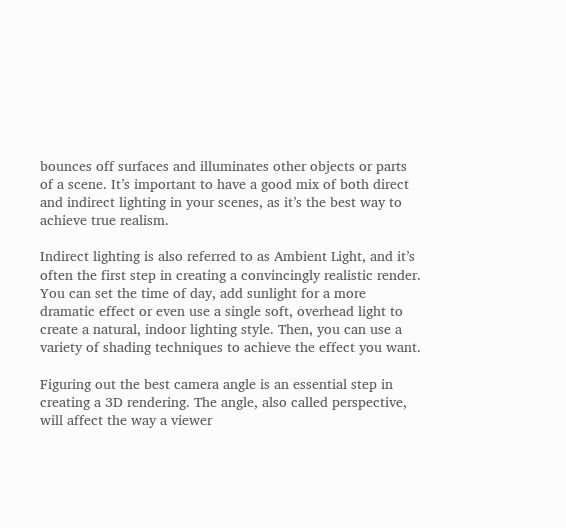bounces off surfaces and illuminates other objects or parts of a scene. It’s important to have a good mix of both direct and indirect lighting in your scenes, as it’s the best way to achieve true realism.

Indirect lighting is also referred to as Ambient Light, and it’s often the first step in creating a convincingly realistic render. You can set the time of day, add sunlight for a more dramatic effect or even use a single soft, overhead light to create a natural, indoor lighting style. Then, you can use a variety of shading techniques to achieve the effect you want.

Figuring out the best camera angle is an essential step in creating a 3D rendering. The angle, also called perspective, will affect the way a viewer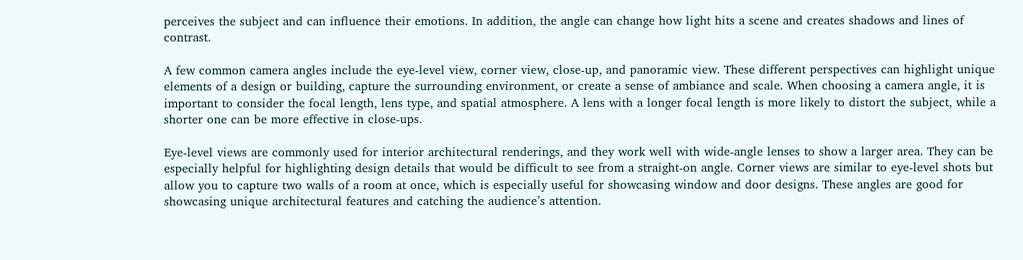perceives the subject and can influence their emotions. In addition, the angle can change how light hits a scene and creates shadows and lines of contrast.

A few common camera angles include the eye-level view, corner view, close-up, and panoramic view. These different perspectives can highlight unique elements of a design or building, capture the surrounding environment, or create a sense of ambiance and scale. When choosing a camera angle, it is important to consider the focal length, lens type, and spatial atmosphere. A lens with a longer focal length is more likely to distort the subject, while a shorter one can be more effective in close-ups.

Eye-level views are commonly used for interior architectural renderings, and they work well with wide-angle lenses to show a larger area. They can be especially helpful for highlighting design details that would be difficult to see from a straight-on angle. Corner views are similar to eye-level shots but allow you to capture two walls of a room at once, which is especially useful for showcasing window and door designs. These angles are good for showcasing unique architectural features and catching the audience’s attention.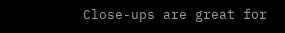Close-ups are great for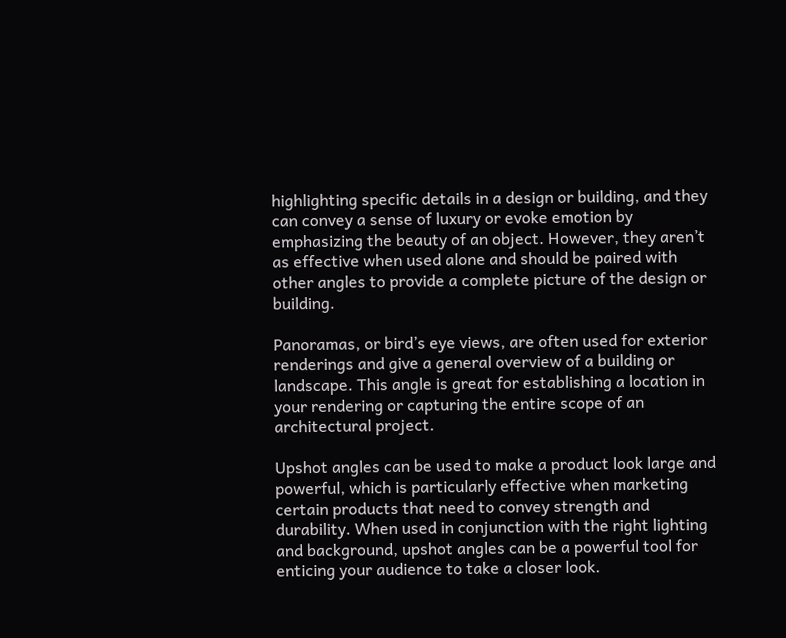highlighting specific details in a design or building, and they can convey a sense of luxury or evoke emotion by emphasizing the beauty of an object. However, they aren’t as effective when used alone and should be paired with other angles to provide a complete picture of the design or building.

Panoramas, or bird’s eye views, are often used for exterior renderings and give a general overview of a building or landscape. This angle is great for establishing a location in your rendering or capturing the entire scope of an architectural project.

Upshot angles can be used to make a product look large and powerful, which is particularly effective when marketing certain products that need to convey strength and durability. When used in conjunction with the right lighting and background, upshot angles can be a powerful tool for enticing your audience to take a closer look.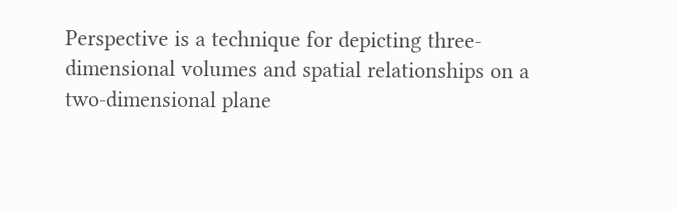Perspective is a technique for depicting three-dimensional volumes and spatial relationships on a two-dimensional plane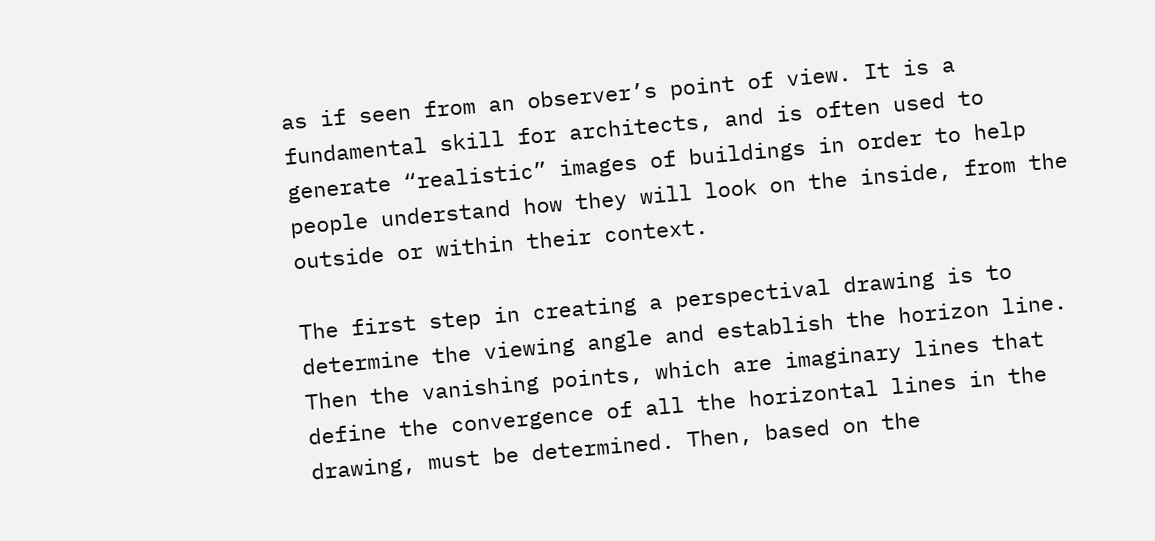as if seen from an observer’s point of view. It is a fundamental skill for architects, and is often used to generate “realistic” images of buildings in order to help people understand how they will look on the inside, from the outside or within their context.

The first step in creating a perspectival drawing is to determine the viewing angle and establish the horizon line. Then the vanishing points, which are imaginary lines that define the convergence of all the horizontal lines in the drawing, must be determined. Then, based on the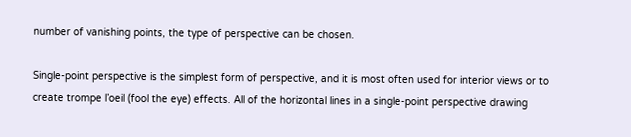number of vanishing points, the type of perspective can be chosen.

Single-point perspective is the simplest form of perspective, and it is most often used for interior views or to create trompe l’oeil (fool the eye) effects. All of the horizontal lines in a single-point perspective drawing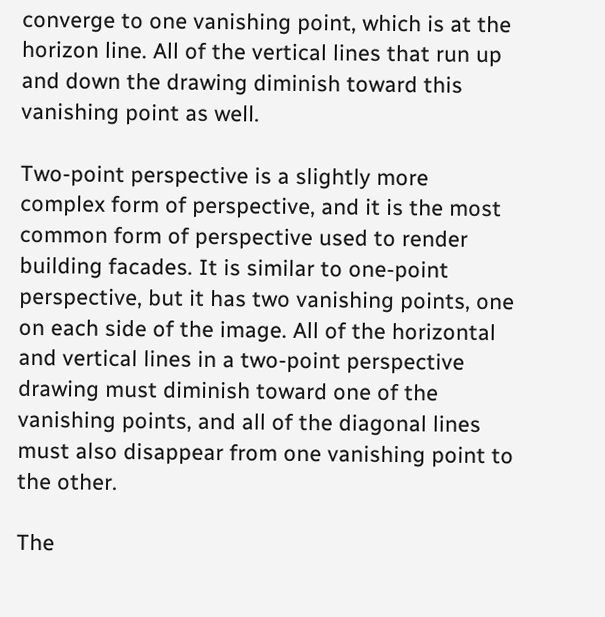converge to one vanishing point, which is at the horizon line. All of the vertical lines that run up and down the drawing diminish toward this vanishing point as well.

Two-point perspective is a slightly more complex form of perspective, and it is the most common form of perspective used to render building facades. It is similar to one-point perspective, but it has two vanishing points, one on each side of the image. All of the horizontal and vertical lines in a two-point perspective drawing must diminish toward one of the vanishing points, and all of the diagonal lines must also disappear from one vanishing point to the other.

The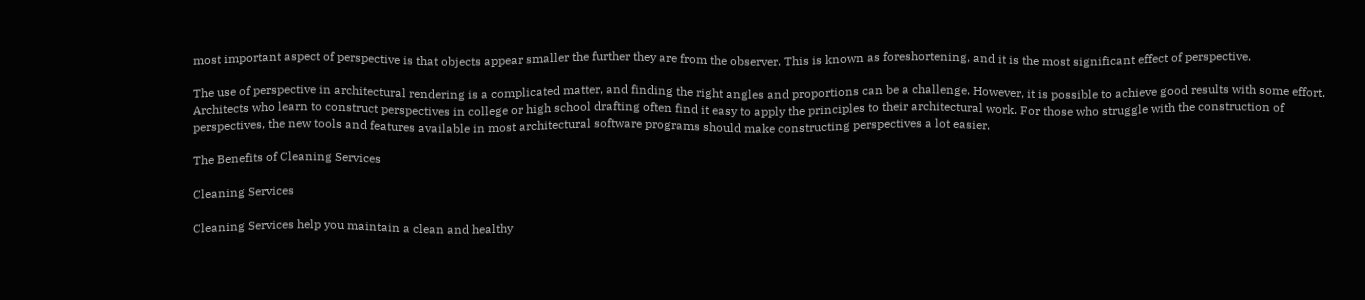most important aspect of perspective is that objects appear smaller the further they are from the observer. This is known as foreshortening, and it is the most significant effect of perspective.

The use of perspective in architectural rendering is a complicated matter, and finding the right angles and proportions can be a challenge. However, it is possible to achieve good results with some effort. Architects who learn to construct perspectives in college or high school drafting often find it easy to apply the principles to their architectural work. For those who struggle with the construction of perspectives, the new tools and features available in most architectural software programs should make constructing perspectives a lot easier.

The Benefits of Cleaning Services

Cleaning Services

Cleaning Services help you maintain a clean and healthy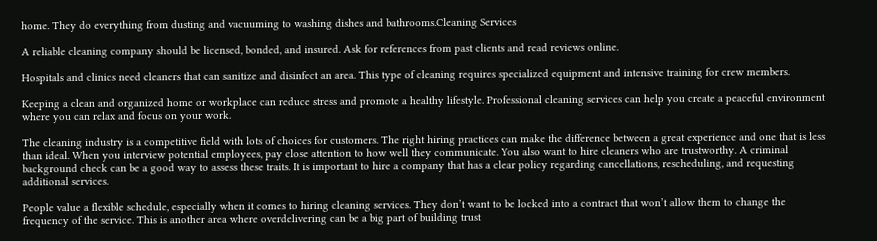home. They do everything from dusting and vacuuming to washing dishes and bathrooms.Cleaning Services

A reliable cleaning company should be licensed, bonded, and insured. Ask for references from past clients and read reviews online.

Hospitals and clinics need cleaners that can sanitize and disinfect an area. This type of cleaning requires specialized equipment and intensive training for crew members.

Keeping a clean and organized home or workplace can reduce stress and promote a healthy lifestyle. Professional cleaning services can help you create a peaceful environment where you can relax and focus on your work.

The cleaning industry is a competitive field with lots of choices for customers. The right hiring practices can make the difference between a great experience and one that is less than ideal. When you interview potential employees, pay close attention to how well they communicate. You also want to hire cleaners who are trustworthy. A criminal background check can be a good way to assess these traits. It is important to hire a company that has a clear policy regarding cancellations, rescheduling, and requesting additional services.

People value a flexible schedule, especially when it comes to hiring cleaning services. They don’t want to be locked into a contract that won’t allow them to change the frequency of the service. This is another area where overdelivering can be a big part of building trust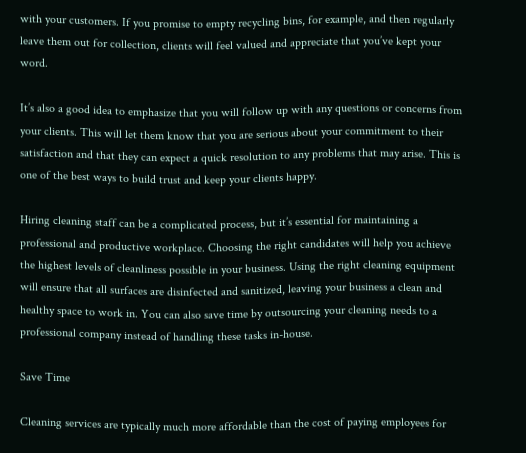with your customers. If you promise to empty recycling bins, for example, and then regularly leave them out for collection, clients will feel valued and appreciate that you’ve kept your word.

It’s also a good idea to emphasize that you will follow up with any questions or concerns from your clients. This will let them know that you are serious about your commitment to their satisfaction and that they can expect a quick resolution to any problems that may arise. This is one of the best ways to build trust and keep your clients happy.

Hiring cleaning staff can be a complicated process, but it’s essential for maintaining a professional and productive workplace. Choosing the right candidates will help you achieve the highest levels of cleanliness possible in your business. Using the right cleaning equipment will ensure that all surfaces are disinfected and sanitized, leaving your business a clean and healthy space to work in. You can also save time by outsourcing your cleaning needs to a professional company instead of handling these tasks in-house.

Save Time

Cleaning services are typically much more affordable than the cost of paying employees for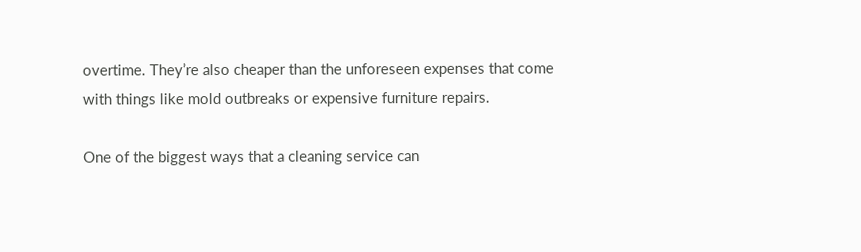overtime. They’re also cheaper than the unforeseen expenses that come with things like mold outbreaks or expensive furniture repairs.

One of the biggest ways that a cleaning service can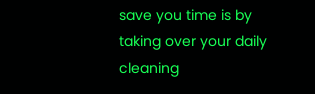save you time is by taking over your daily cleaning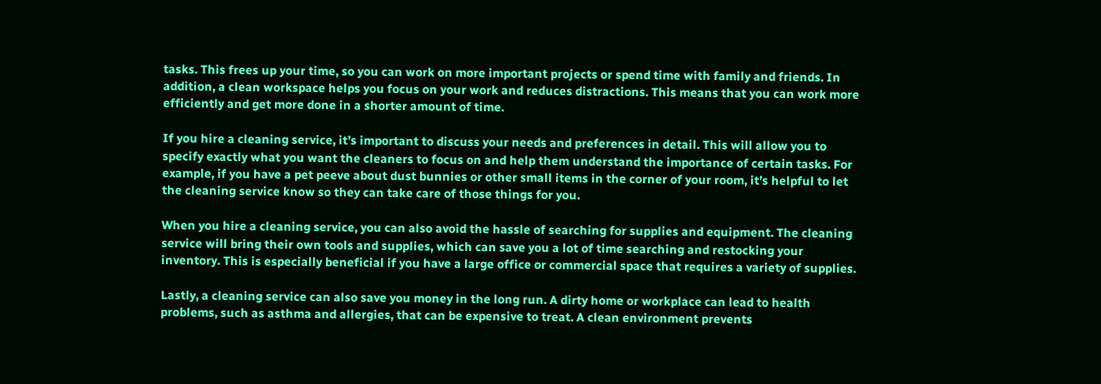tasks. This frees up your time, so you can work on more important projects or spend time with family and friends. In addition, a clean workspace helps you focus on your work and reduces distractions. This means that you can work more efficiently and get more done in a shorter amount of time.

If you hire a cleaning service, it’s important to discuss your needs and preferences in detail. This will allow you to specify exactly what you want the cleaners to focus on and help them understand the importance of certain tasks. For example, if you have a pet peeve about dust bunnies or other small items in the corner of your room, it’s helpful to let the cleaning service know so they can take care of those things for you.

When you hire a cleaning service, you can also avoid the hassle of searching for supplies and equipment. The cleaning service will bring their own tools and supplies, which can save you a lot of time searching and restocking your inventory. This is especially beneficial if you have a large office or commercial space that requires a variety of supplies.

Lastly, a cleaning service can also save you money in the long run. A dirty home or workplace can lead to health problems, such as asthma and allergies, that can be expensive to treat. A clean environment prevents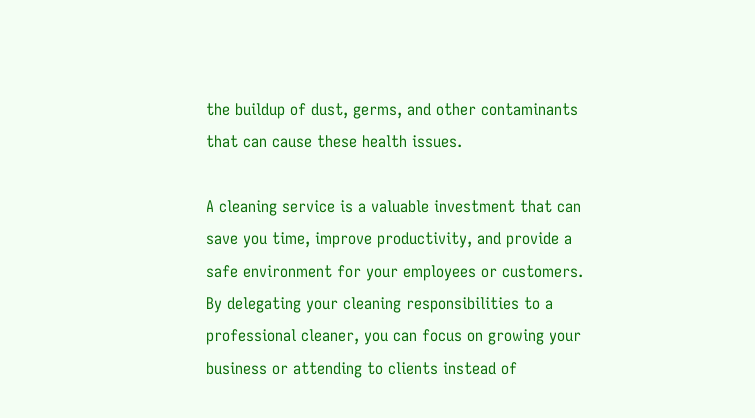the buildup of dust, germs, and other contaminants that can cause these health issues.

A cleaning service is a valuable investment that can save you time, improve productivity, and provide a safe environment for your employees or customers. By delegating your cleaning responsibilities to a professional cleaner, you can focus on growing your business or attending to clients instead of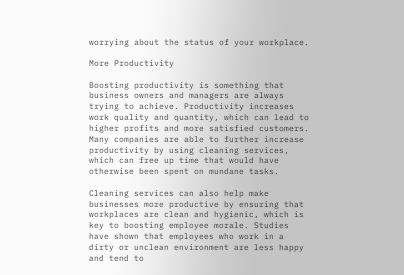worrying about the status of your workplace.

More Productivity

Boosting productivity is something that business owners and managers are always trying to achieve. Productivity increases work quality and quantity, which can lead to higher profits and more satisfied customers. Many companies are able to further increase productivity by using cleaning services, which can free up time that would have otherwise been spent on mundane tasks.

Cleaning services can also help make businesses more productive by ensuring that workplaces are clean and hygienic, which is key to boosting employee morale. Studies have shown that employees who work in a dirty or unclean environment are less happy and tend to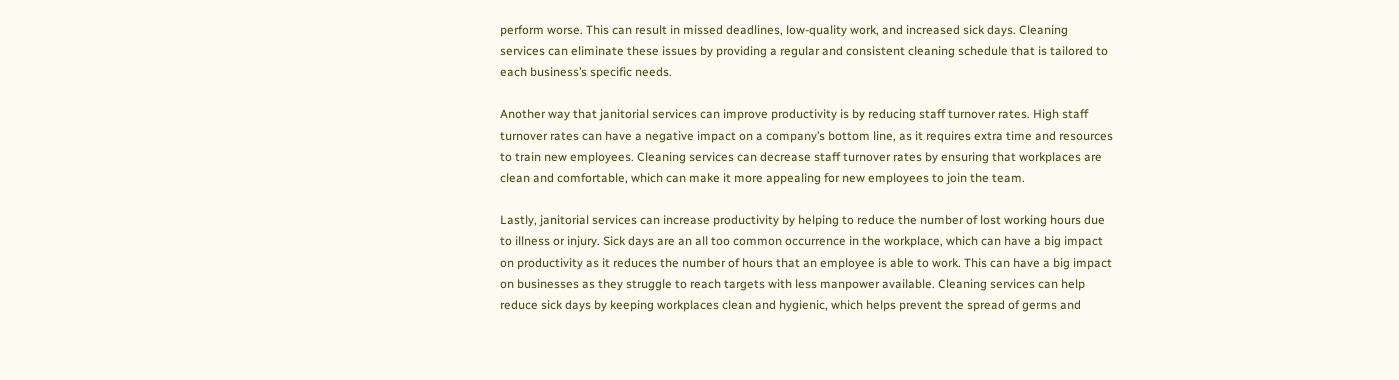perform worse. This can result in missed deadlines, low-quality work, and increased sick days. Cleaning services can eliminate these issues by providing a regular and consistent cleaning schedule that is tailored to each business’s specific needs.

Another way that janitorial services can improve productivity is by reducing staff turnover rates. High staff turnover rates can have a negative impact on a company’s bottom line, as it requires extra time and resources to train new employees. Cleaning services can decrease staff turnover rates by ensuring that workplaces are clean and comfortable, which can make it more appealing for new employees to join the team.

Lastly, janitorial services can increase productivity by helping to reduce the number of lost working hours due to illness or injury. Sick days are an all too common occurrence in the workplace, which can have a big impact on productivity as it reduces the number of hours that an employee is able to work. This can have a big impact on businesses as they struggle to reach targets with less manpower available. Cleaning services can help reduce sick days by keeping workplaces clean and hygienic, which helps prevent the spread of germs and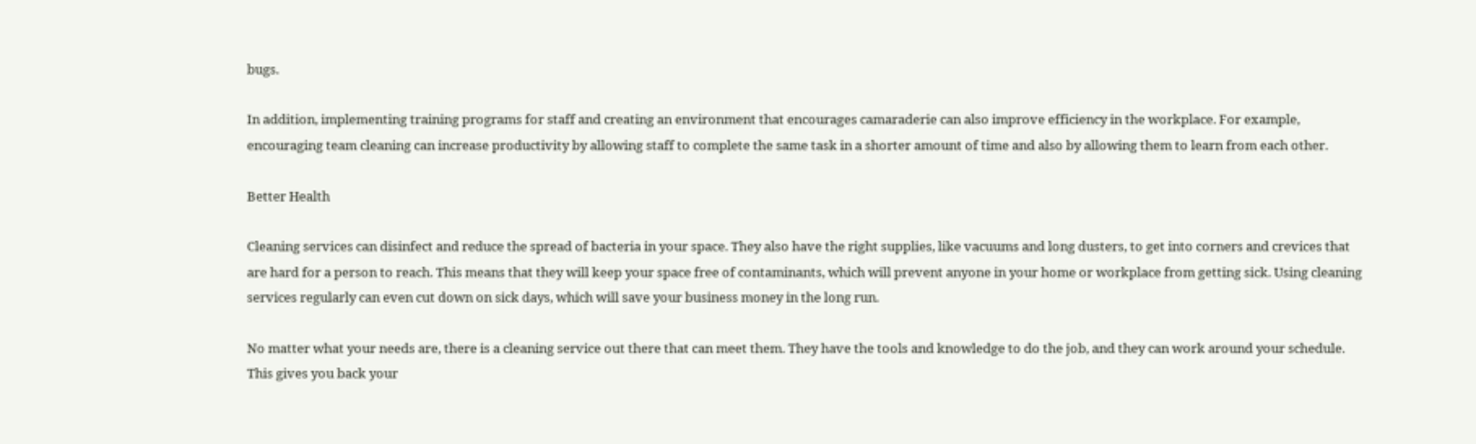bugs.

In addition, implementing training programs for staff and creating an environment that encourages camaraderie can also improve efficiency in the workplace. For example, encouraging team cleaning can increase productivity by allowing staff to complete the same task in a shorter amount of time and also by allowing them to learn from each other.

Better Health

Cleaning services can disinfect and reduce the spread of bacteria in your space. They also have the right supplies, like vacuums and long dusters, to get into corners and crevices that are hard for a person to reach. This means that they will keep your space free of contaminants, which will prevent anyone in your home or workplace from getting sick. Using cleaning services regularly can even cut down on sick days, which will save your business money in the long run.

No matter what your needs are, there is a cleaning service out there that can meet them. They have the tools and knowledge to do the job, and they can work around your schedule. This gives you back your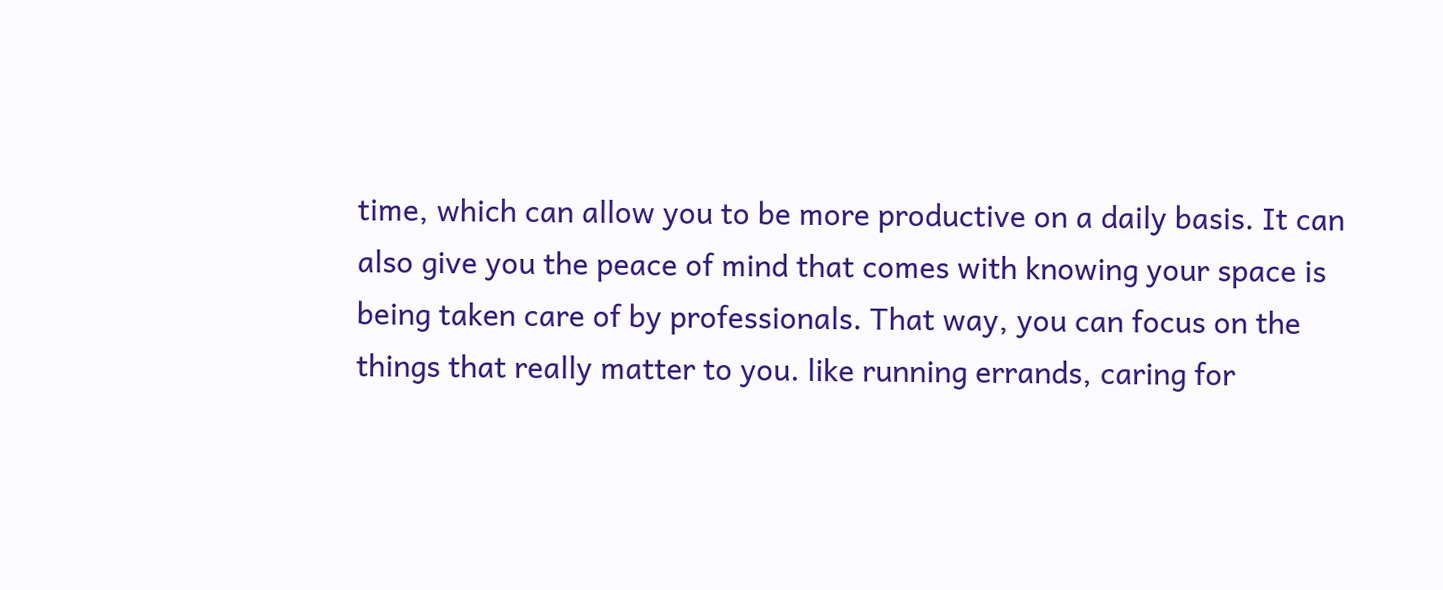time, which can allow you to be more productive on a daily basis. It can also give you the peace of mind that comes with knowing your space is being taken care of by professionals. That way, you can focus on the things that really matter to you. like running errands, caring for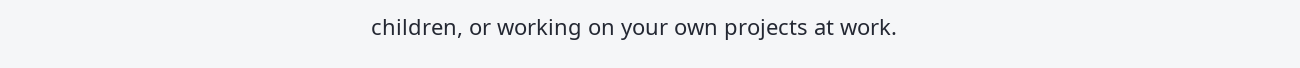children, or working on your own projects at work.